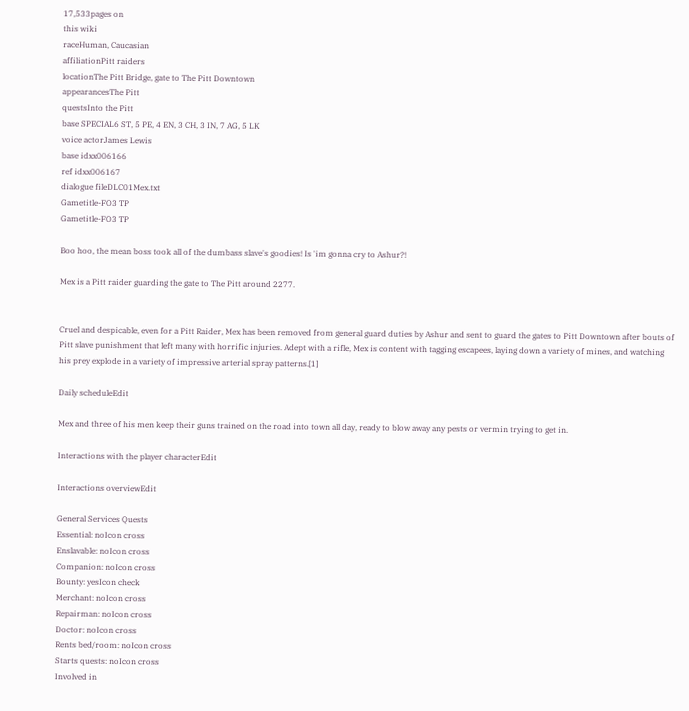17,533pages on
this wiki
raceHuman, Caucasian
affiliationPitt raiders
locationThe Pitt Bridge, gate to The Pitt Downtown
appearancesThe Pitt
questsInto the Pitt
base SPECIAL6 ST, 5 PE, 4 EN, 3 CH, 3 IN, 7 AG, 5 LK
voice actorJames Lewis
base idxx006166
ref idxx006167
dialogue fileDLC01Mex.txt
Gametitle-FO3 TP
Gametitle-FO3 TP

Boo hoo, the mean boss took all of the dumbass slave's goodies! Is 'im gonna cry to Ashur?!

Mex is a Pitt raider guarding the gate to The Pitt around 2277.


Cruel and despicable, even for a Pitt Raider, Mex has been removed from general guard duties by Ashur and sent to guard the gates to Pitt Downtown after bouts of Pitt slave punishment that left many with horrific injuries. Adept with a rifle, Mex is content with tagging escapees, laying down a variety of mines, and watching his prey explode in a variety of impressive arterial spray patterns.[1]

Daily scheduleEdit

Mex and three of his men keep their guns trained on the road into town all day, ready to blow away any pests or vermin trying to get in.

Interactions with the player characterEdit

Interactions overviewEdit

General Services Quests
Essential: noIcon cross
Enslavable: noIcon cross
Companion: noIcon cross
Bounty: yesIcon check
Merchant: noIcon cross
Repairman: noIcon cross
Doctor: noIcon cross
Rents bed/room: noIcon cross
Starts quests: noIcon cross
Involved in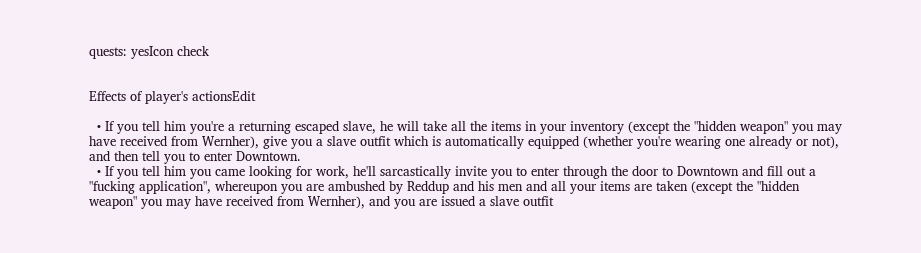quests: yesIcon check


Effects of player's actionsEdit

  • If you tell him you're a returning escaped slave, he will take all the items in your inventory (except the "hidden weapon" you may have received from Wernher), give you a slave outfit which is automatically equipped (whether you're wearing one already or not), and then tell you to enter Downtown.
  • If you tell him you came looking for work, he'll sarcastically invite you to enter through the door to Downtown and fill out a "fucking application", whereupon you are ambushed by Reddup and his men and all your items are taken (except the "hidden weapon" you may have received from Wernher), and you are issued a slave outfit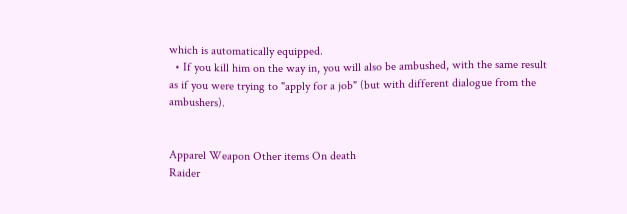which is automatically equipped.
  • If you kill him on the way in, you will also be ambushed, with the same result as if you were trying to "apply for a job" (but with different dialogue from the ambushers).


Apparel Weapon Other items On death
Raider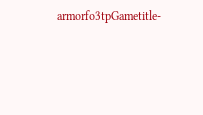armorfo3tpGametitle-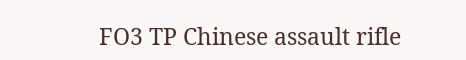FO3 TP Chinese assault rifle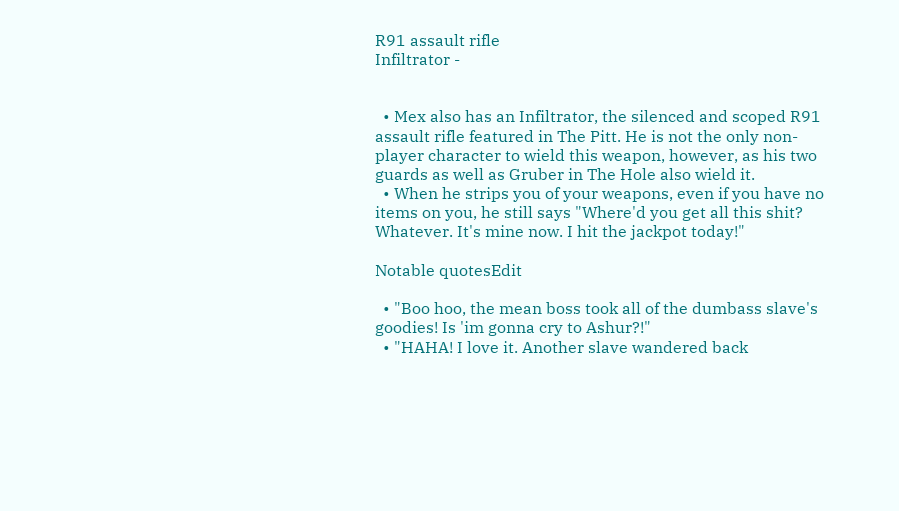R91 assault rifle
Infiltrator -


  • Mex also has an Infiltrator, the silenced and scoped R91 assault rifle featured in The Pitt. He is not the only non-player character to wield this weapon, however, as his two guards as well as Gruber in The Hole also wield it.
  • When he strips you of your weapons, even if you have no items on you, he still says "Where'd you get all this shit? Whatever. It's mine now. I hit the jackpot today!"

Notable quotesEdit

  • "Boo hoo, the mean boss took all of the dumbass slave's goodies! Is 'im gonna cry to Ashur?!"
  • "HAHA! I love it. Another slave wandered back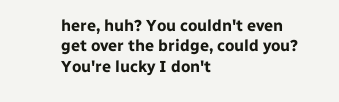here, huh? You couldn't even get over the bridge, could you? You're lucky I don't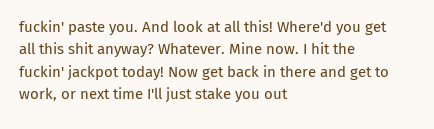fuckin' paste you. And look at all this! Where'd you get all this shit anyway? Whatever. Mine now. I hit the fuckin' jackpot today! Now get back in there and get to work, or next time I'll just stake you out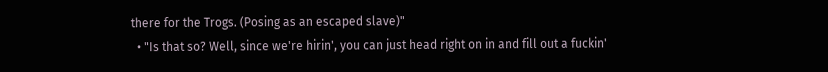there for the Trogs. (Posing as an escaped slave)"
  • "Is that so? Well, since we're hirin', you can just head right on in and fill out a fuckin'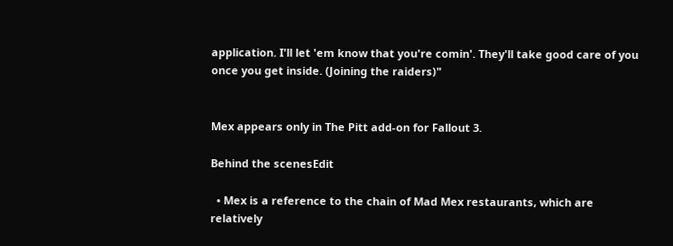application. I'll let 'em know that you're comin'. They'll take good care of you once you get inside. (Joining the raiders)"


Mex appears only in The Pitt add-on for Fallout 3.

Behind the scenesEdit

  • Mex is a reference to the chain of Mad Mex restaurants, which are relatively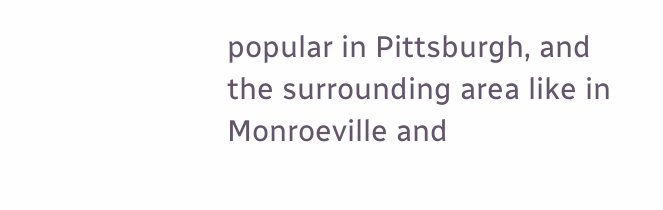popular in Pittsburgh, and the surrounding area like in Monroeville and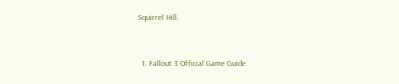Squirrel Hill.


  1. Fallout 3 Official Game Guide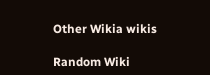Other Wikia wikis

Random Wiki